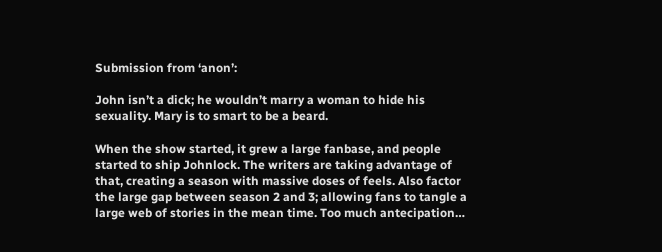Submission from ‘anon’:

John isn’t a dick; he wouldn’t marry a woman to hide his sexuality. Mary is to smart to be a beard.

When the show started, it grew a large fanbase, and people started to ship Johnlock. The writers are taking advantage of that, creating a season with massive doses of feels. Also factor the large gap between season 2 and 3; allowing fans to tangle a large web of stories in the mean time. Too much antecipation…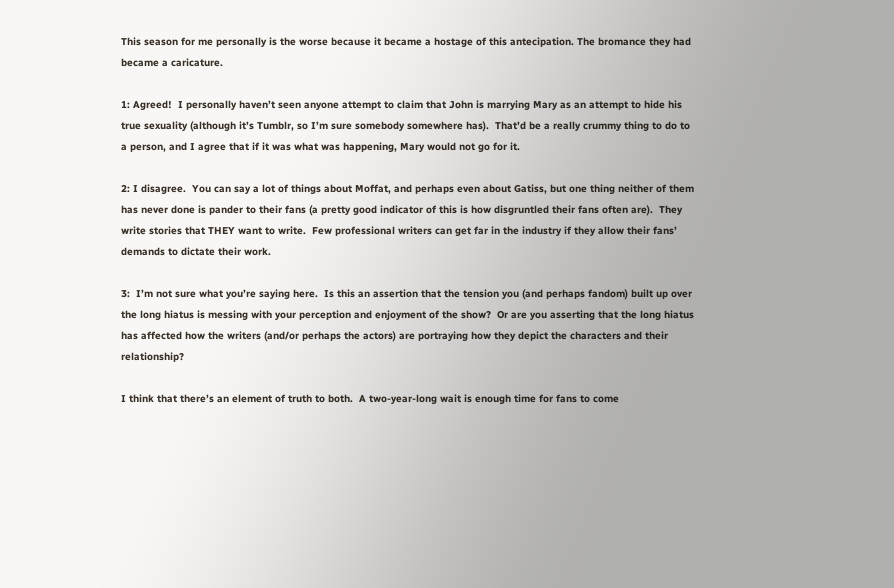This season for me personally is the worse because it became a hostage of this antecipation. The bromance they had became a caricature.

1: Agreed!  I personally haven’t seen anyone attempt to claim that John is marrying Mary as an attempt to hide his true sexuality (although it’s Tumblr, so I’m sure somebody somewhere has).  That’d be a really crummy thing to do to a person, and I agree that if it was what was happening, Mary would not go for it.

2: I disagree.  You can say a lot of things about Moffat, and perhaps even about Gatiss, but one thing neither of them has never done is pander to their fans (a pretty good indicator of this is how disgruntled their fans often are).  They write stories that THEY want to write.  Few professional writers can get far in the industry if they allow their fans’ demands to dictate their work.

3:  I’m not sure what you’re saying here.  Is this an assertion that the tension you (and perhaps fandom) built up over the long hiatus is messing with your perception and enjoyment of the show?  Or are you asserting that the long hiatus has affected how the writers (and/or perhaps the actors) are portraying how they depict the characters and their relationship?

I think that there’s an element of truth to both.  A two-year-long wait is enough time for fans to come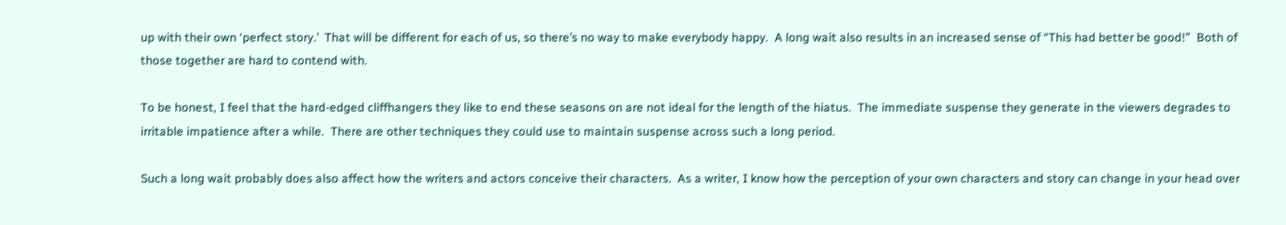up with their own ‘perfect story.’  That will be different for each of us, so there’s no way to make everybody happy.  A long wait also results in an increased sense of “This had better be good!”  Both of those together are hard to contend with.

To be honest, I feel that the hard-edged cliffhangers they like to end these seasons on are not ideal for the length of the hiatus.  The immediate suspense they generate in the viewers degrades to irritable impatience after a while.  There are other techniques they could use to maintain suspense across such a long period.

Such a long wait probably does also affect how the writers and actors conceive their characters.  As a writer, I know how the perception of your own characters and story can change in your head over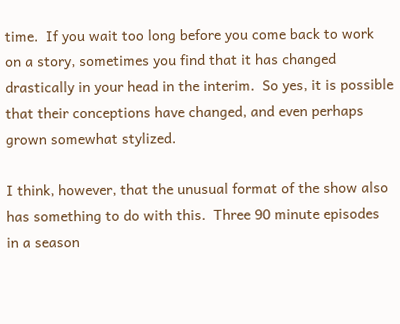time.  If you wait too long before you come back to work on a story, sometimes you find that it has changed drastically in your head in the interim.  So yes, it is possible that their conceptions have changed, and even perhaps grown somewhat stylized.

I think, however, that the unusual format of the show also has something to do with this.  Three 90 minute episodes in a season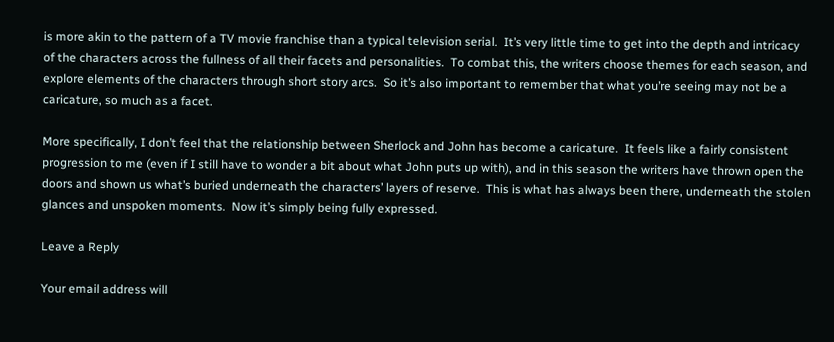is more akin to the pattern of a TV movie franchise than a typical television serial.  It’s very little time to get into the depth and intricacy of the characters across the fullness of all their facets and personalities.  To combat this, the writers choose themes for each season, and explore elements of the characters through short story arcs.  So it’s also important to remember that what you’re seeing may not be a caricature, so much as a facet.

More specifically, I don’t feel that the relationship between Sherlock and John has become a caricature.  It feels like a fairly consistent progression to me (even if I still have to wonder a bit about what John puts up with), and in this season the writers have thrown open the doors and shown us what’s buried underneath the characters’ layers of reserve.  This is what has always been there, underneath the stolen glances and unspoken moments.  Now it’s simply being fully expressed.

Leave a Reply

Your email address will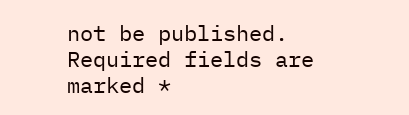not be published. Required fields are marked *